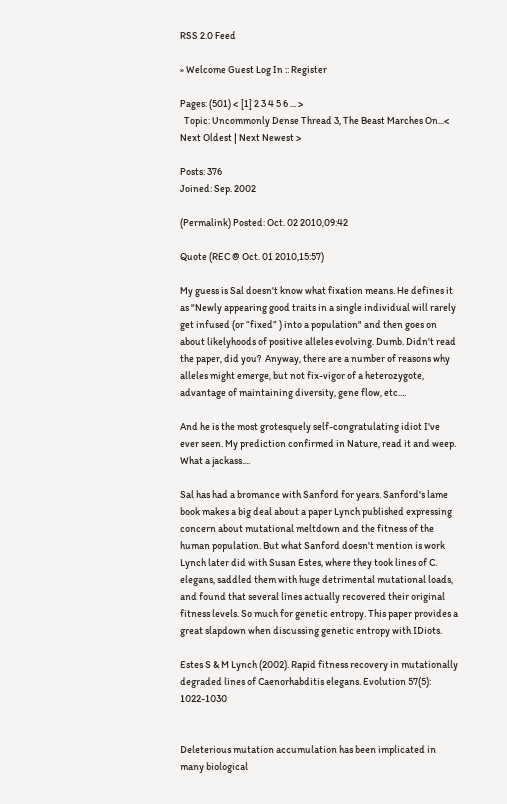RSS 2.0 Feed

» Welcome Guest Log In :: Register

Pages: (501) < [1] 2 3 4 5 6 ... >
  Topic: Uncommonly Dense Thread 3, The Beast Marches On...< Next Oldest | Next Newest >

Posts: 376
Joined: Sep. 2002

(Permalink) Posted: Oct. 02 2010,09:42

Quote (REC @ Oct. 01 2010,15:57)

My guess is Sal doesn't know what fixation means. He defines it as "Newly appearing good traits in a single individual will rarely get infused (or “fixed” ) into a population" and then goes on about likelyhoods of positive alleles evolving. Dumb. Didn't read the paper, did you?  Anyway, there are a number of reasons why alleles might emerge, but not fix-vigor of a heterozygote, advantage of maintaining diversity, gene flow, etc....

And he is the most grotesquely self-congratulating idiot I've ever seen. My prediction confirmed in Nature, read it and weep. What a jackass....

Sal has had a bromance with Sanford for years. Sanford's lame book makes a big deal about a paper Lynch published expressing concern about mutational meltdown and the fitness of the human population. But what Sanford doesn't mention is work Lynch later did with Susan Estes, where they took lines of C. elegans, saddled them with huge detrimental mutational loads, and found that several lines actually recovered their original fitness levels. So much for genetic entropy. This paper provides a great slapdown when discussing genetic entropy with IDiots.

Estes S & M Lynch (2002). Rapid fitness recovery in mutationally degraded lines of Caenorhabditis elegans. Evolution 57(5): 1022-1030


Deleterious mutation accumulation has been implicated in many biological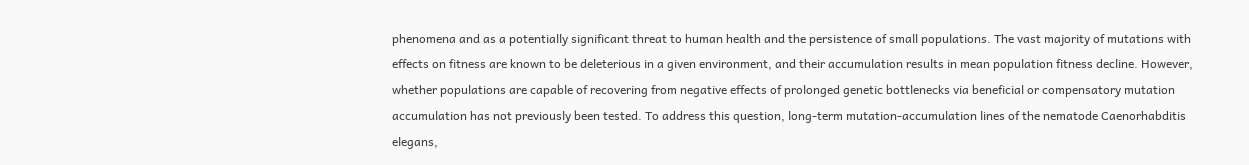phenomena and as a potentially significant threat to human health and the persistence of small populations. The vast majority of mutations with effects on fitness are known to be deleterious in a given environment, and their accumulation results in mean population fitness decline. However, whether populations are capable of recovering from negative effects of prolonged genetic bottlenecks via beneficial or compensatory mutation accumulation has not previously been tested. To address this question, long-term mutation-accumulation lines of the nematode Caenorhabditis elegans,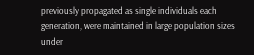previously propagated as single individuals each generation, were maintained in large population sizes under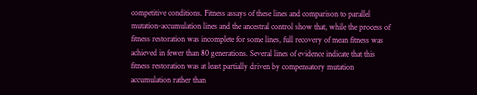competitive conditions. Fitness assays of these lines and comparison to parallel mutation-accumulation lines and the ancestral control show that, while the process of fitness restoration was incomplete for some lines, full recovery of mean fitness was achieved in fewer than 80 generations. Several lines of evidence indicate that this fitness restoration was at least partially driven by compensatory mutation accumulation rather than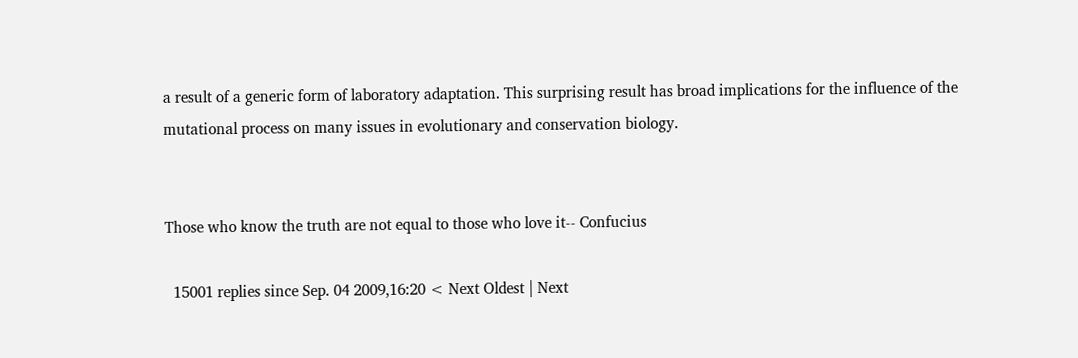a result of a generic form of laboratory adaptation. This surprising result has broad implications for the influence of the mutational process on many issues in evolutionary and conservation biology.


Those who know the truth are not equal to those who love it-- Confucius

  15001 replies since Sep. 04 2009,16:20 < Next Oldest | Next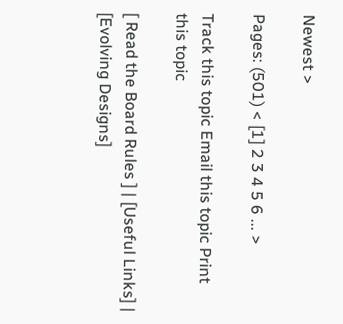Newest >

Pages: (501) < [1] 2 3 4 5 6 ... >

Track this topic Email this topic Print this topic

[ Read the Board Rules ] | [Useful Links] | [Evolving Designs]